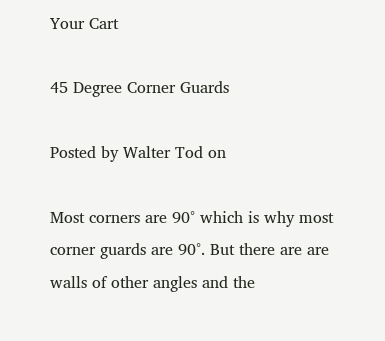Your Cart

45 Degree Corner Guards

Posted by Walter Tod on

Most corners are 90° which is why most corner guards are 90°. But there are are walls of other angles and the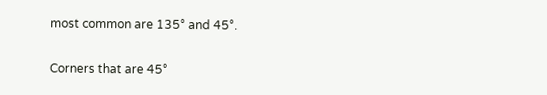most common are 135° and 45°.

Corners that are 45°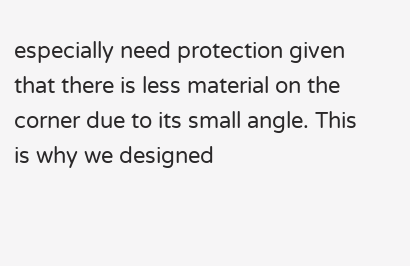especially need protection given that there is less material on the corner due to its small angle. This is why we designed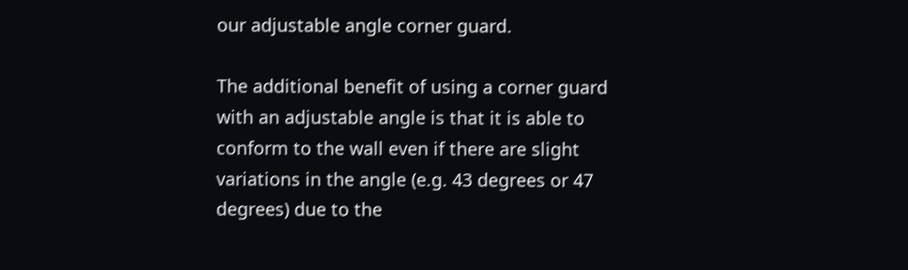our adjustable angle corner guard.

The additional benefit of using a corner guard with an adjustable angle is that it is able to conform to the wall even if there are slight variations in the angle (e.g. 43 degrees or 47 degrees) due to the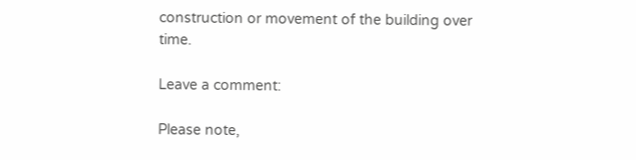construction or movement of the building over time.

Leave a comment:

Please note,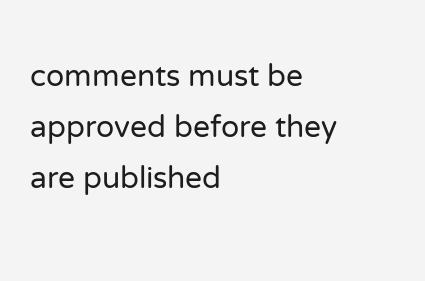comments must be approved before they are published